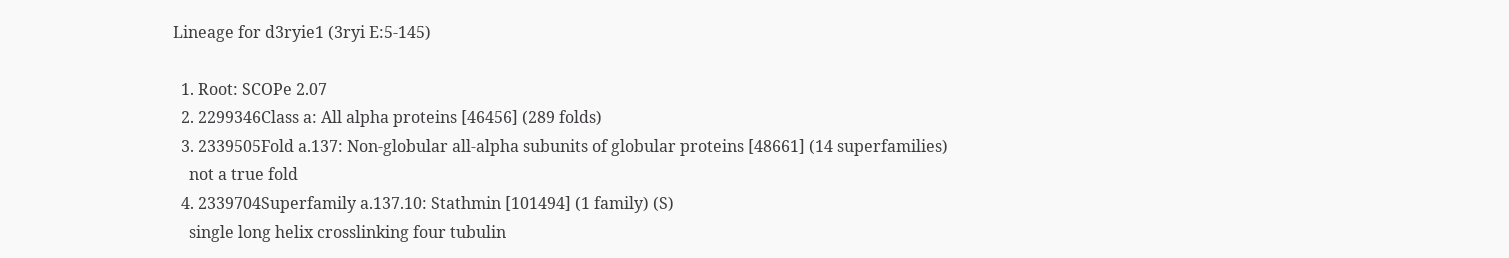Lineage for d3ryie1 (3ryi E:5-145)

  1. Root: SCOPe 2.07
  2. 2299346Class a: All alpha proteins [46456] (289 folds)
  3. 2339505Fold a.137: Non-globular all-alpha subunits of globular proteins [48661] (14 superfamilies)
    not a true fold
  4. 2339704Superfamily a.137.10: Stathmin [101494] (1 family) (S)
    single long helix crosslinking four tubulin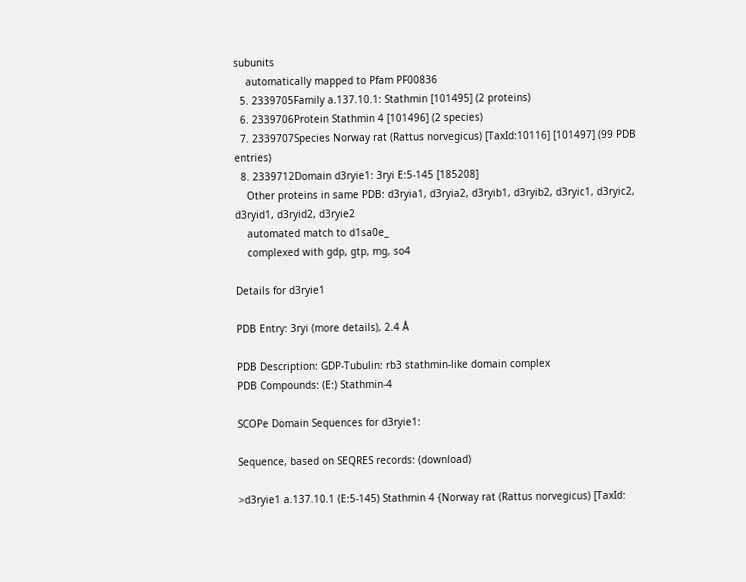subunits
    automatically mapped to Pfam PF00836
  5. 2339705Family a.137.10.1: Stathmin [101495] (2 proteins)
  6. 2339706Protein Stathmin 4 [101496] (2 species)
  7. 2339707Species Norway rat (Rattus norvegicus) [TaxId:10116] [101497] (99 PDB entries)
  8. 2339712Domain d3ryie1: 3ryi E:5-145 [185208]
    Other proteins in same PDB: d3ryia1, d3ryia2, d3ryib1, d3ryib2, d3ryic1, d3ryic2, d3ryid1, d3ryid2, d3ryie2
    automated match to d1sa0e_
    complexed with gdp, gtp, mg, so4

Details for d3ryie1

PDB Entry: 3ryi (more details), 2.4 Å

PDB Description: GDP-Tubulin: rb3 stathmin-like domain complex
PDB Compounds: (E:) Stathmin-4

SCOPe Domain Sequences for d3ryie1:

Sequence, based on SEQRES records: (download)

>d3ryie1 a.137.10.1 (E:5-145) Stathmin 4 {Norway rat (Rattus norvegicus) [TaxId: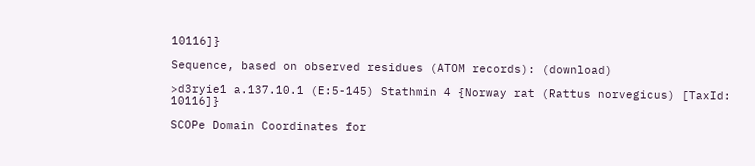10116]}

Sequence, based on observed residues (ATOM records): (download)

>d3ryie1 a.137.10.1 (E:5-145) Stathmin 4 {Norway rat (Rattus norvegicus) [TaxId: 10116]}

SCOPe Domain Coordinates for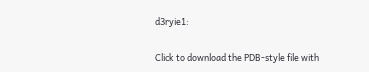d3ryie1:

Click to download the PDB-style file with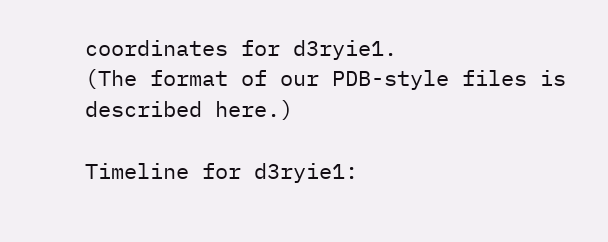coordinates for d3ryie1.
(The format of our PDB-style files is described here.)

Timeline for d3ryie1: